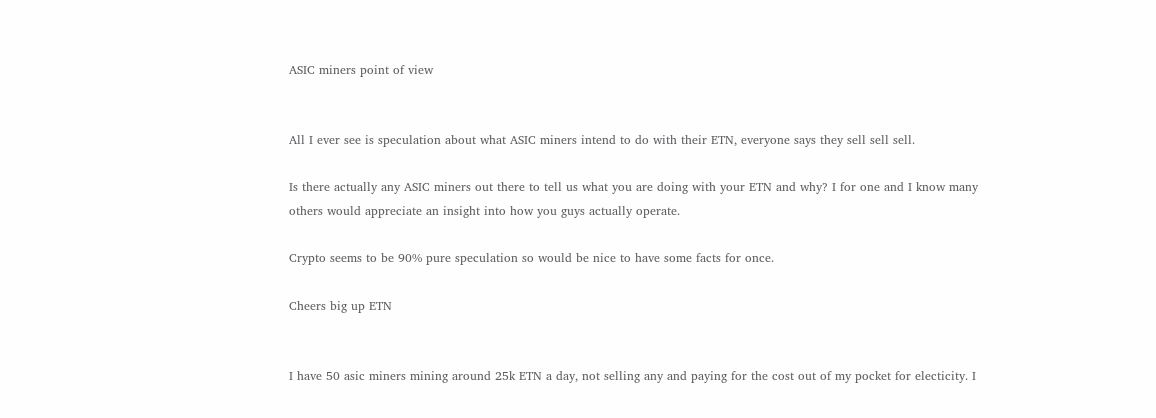ASIC miners point of view


All I ever see is speculation about what ASIC miners intend to do with their ETN, everyone says they sell sell sell.

Is there actually any ASIC miners out there to tell us what you are doing with your ETN and why? I for one and I know many others would appreciate an insight into how you guys actually operate.

Crypto seems to be 90% pure speculation so would be nice to have some facts for once.

Cheers big up ETN


I have 50 asic miners mining around 25k ETN a day, not selling any and paying for the cost out of my pocket for electicity. I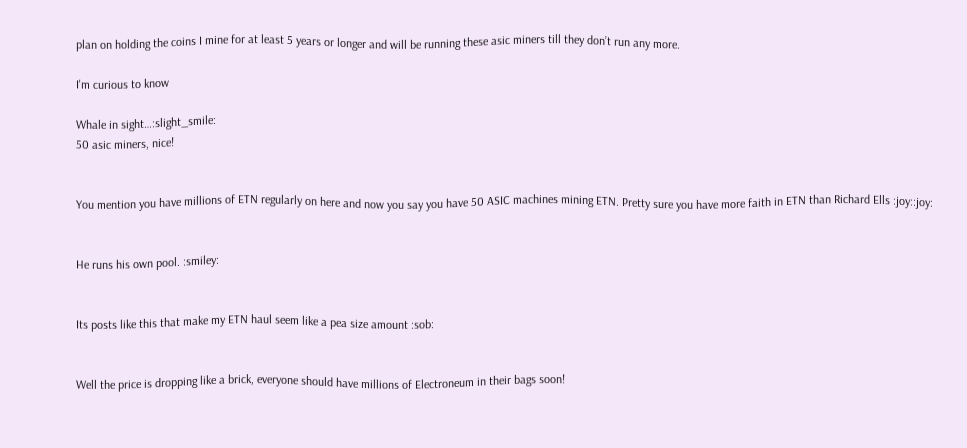plan on holding the coins I mine for at least 5 years or longer and will be running these asic miners till they don’t run any more.

I'm curious to know

Whale in sight…:slight_smile:
50 asic miners, nice!


You mention you have millions of ETN regularly on here and now you say you have 50 ASIC machines mining ETN. Pretty sure you have more faith in ETN than Richard Ells :joy::joy:


He runs his own pool. :smiley:


Its posts like this that make my ETN haul seem like a pea size amount :sob:


Well the price is dropping like a brick, everyone should have millions of Electroneum in their bags soon!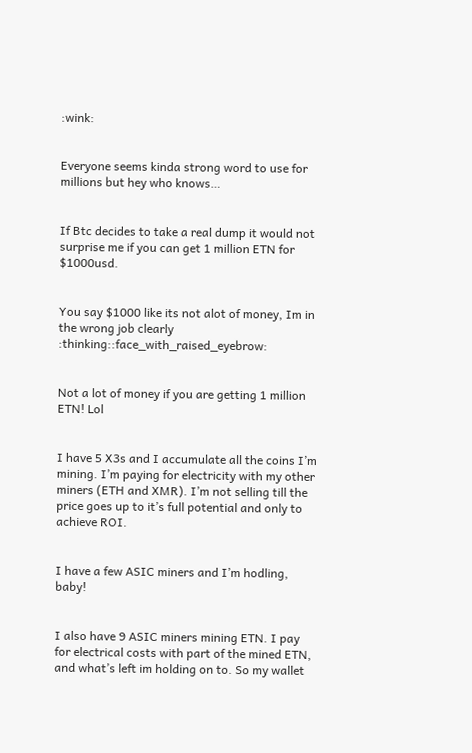:wink:


Everyone seems kinda strong word to use for millions but hey who knows…


If Btc decides to take a real dump it would not surprise me if you can get 1 million ETN for $1000usd.


You say $1000 like its not alot of money, Im in the wrong job clearly :thinking::face_with_raised_eyebrow:


Not a lot of money if you are getting 1 million ETN! Lol


I have 5 X3s and I accumulate all the coins I’m mining. I’m paying for electricity with my other miners (ETH and XMR). I’m not selling till the price goes up to it’s full potential and only to achieve ROI.


I have a few ASIC miners and I’m hodling, baby!


I also have 9 ASIC miners mining ETN. I pay for electrical costs with part of the mined ETN, and what’s left im holding on to. So my wallet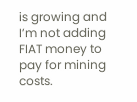is growing and I’m not adding FIAT money to pay for mining costs.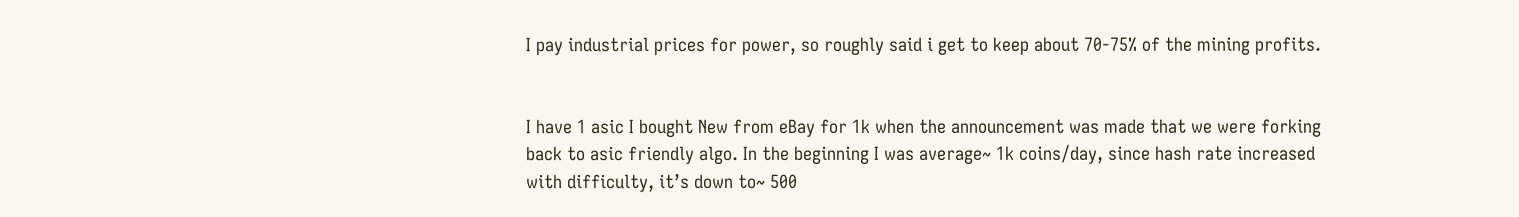I pay industrial prices for power, so roughly said i get to keep about 70-75% of the mining profits.


I have 1 asic I bought New from eBay for 1k when the announcement was made that we were forking back to asic friendly algo. In the beginning I was average~ 1k coins/day, since hash rate increased with difficulty, it’s down to~ 500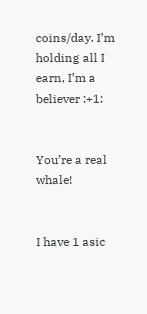coins/day. I’m holding all I earn, I’m a believer :+1:


You’re a real whale!


I have 1 asic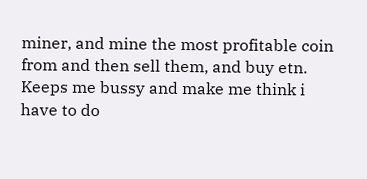miner, and mine the most profitable coin from and then sell them, and buy etn. Keeps me bussy and make me think i have to do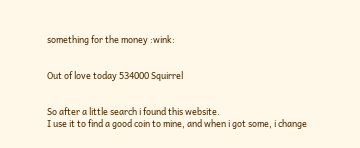something for the money :wink:


Out of love today 534000 Squirrel


So after a little search i found this website.
I use it to find a good coin to mine, and when i got some, i change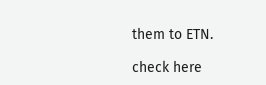them to ETN.

check here